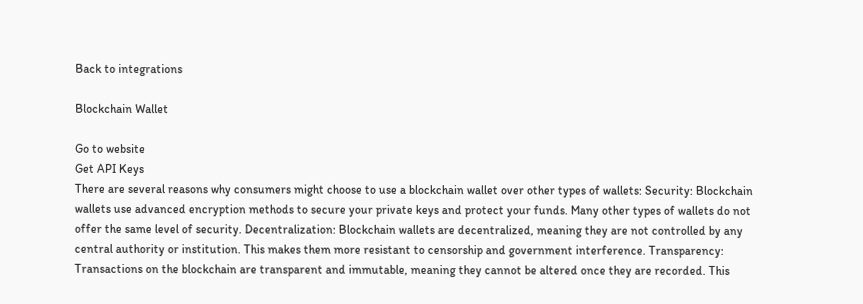Back to integrations

Blockchain Wallet

Go to website
Get API Keys
There are several reasons why consumers might choose to use a blockchain wallet over other types of wallets: Security: Blockchain wallets use advanced encryption methods to secure your private keys and protect your funds. Many other types of wallets do not offer the same level of security. Decentralization: Blockchain wallets are decentralized, meaning they are not controlled by any central authority or institution. This makes them more resistant to censorship and government interference. Transparency: Transactions on the blockchain are transparent and immutable, meaning they cannot be altered once they are recorded. This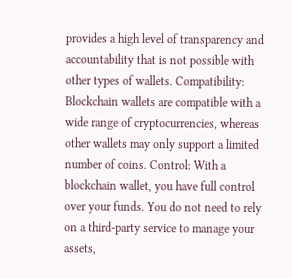provides a high level of transparency and accountability that is not possible with other types of wallets. Compatibility: Blockchain wallets are compatible with a wide range of cryptocurrencies, whereas other wallets may only support a limited number of coins. Control: With a blockchain wallet, you have full control over your funds. You do not need to rely on a third-party service to manage your assets,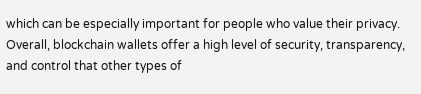which can be especially important for people who value their privacy. Overall, blockchain wallets offer a high level of security, transparency, and control that other types of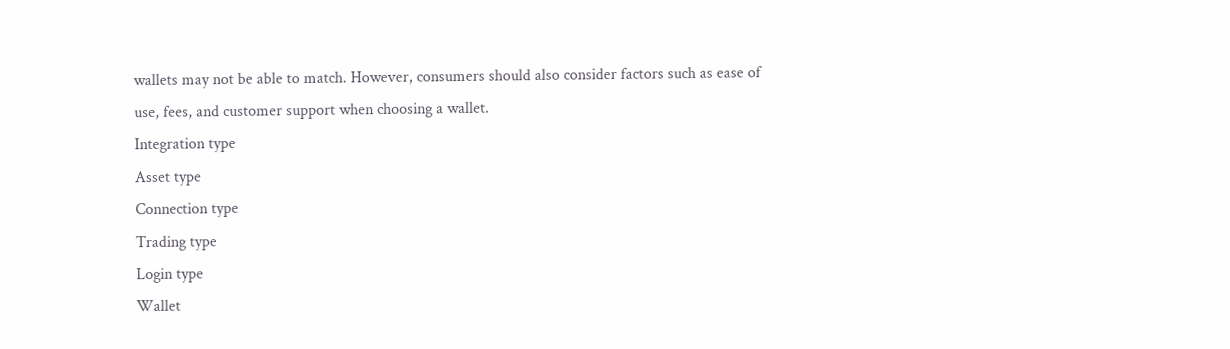wallets may not be able to match. However, consumers should also consider factors such as ease of use, fees, and customer support when choosing a wallet.
Integration type
Asset type
Connection type
Trading type
Login type
Wallet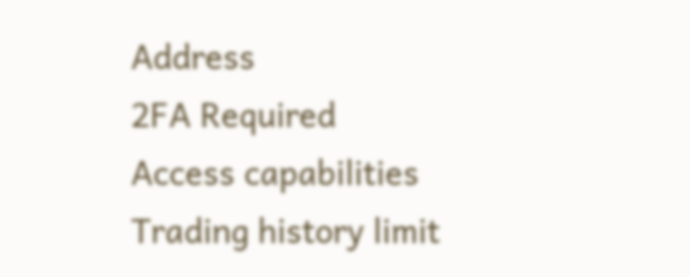Address
2FA Required
Access capabilities
Trading history limit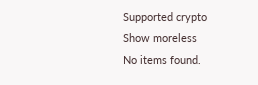Supported crypto
Show moreless
No items found.